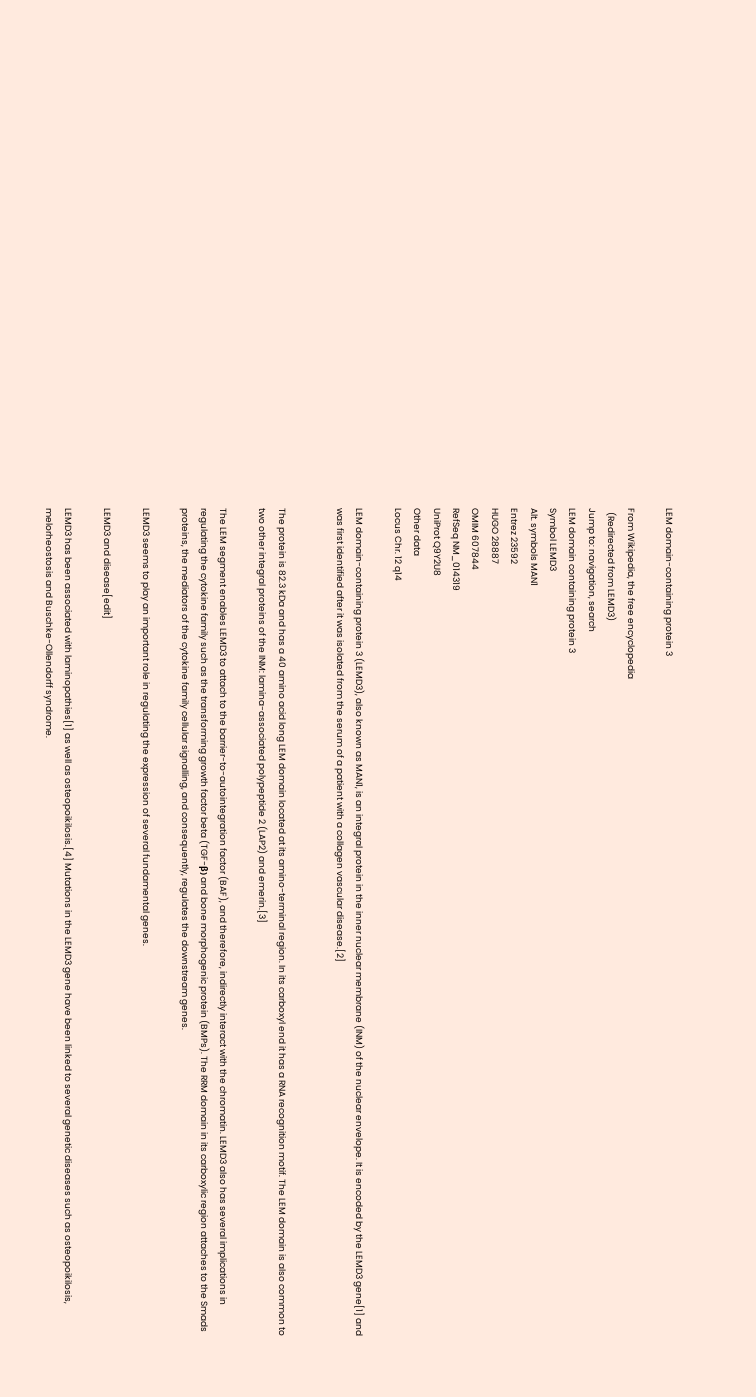LEM domain-containing protein 3

From Wikipedia, the free encyclopedia
  (Redirected from LEMD3)
Jump to: navigation, search
LEM domain containing protein 3
Symbol LEMD3
Alt. symbols MAN1
Entrez 23592
HUGO 28887
OMIM 607844
RefSeq NM_014319
UniProt Q9Y2U8
Other data
Locus Chr. 12 q14

LEM domain-containing protein 3 (LEMD3), also known as MAN1, is an integral protein in the inner nuclear membrane (INM) of the nuclear envelope. It is encoded by the LEMD3 gene[1] and was first identified after it was isolated from the serum of a patient with a collagen vascular disease.[2]


The protein is 82.3 kDa and has a 40 amino acid long LEM domain located at its amino-terminal region. In its carboxyl end it has a RNA recognition motif. The LEM domain is also common to two other integral proteins of the INM: lamina-associated polypeptide 2 (LAP2) and emerin.[3]

The LEM segment enables LEMD3 to attach to the barrier-to-autointegration factor (BAF), and therefore, indirectly interact with the chromatin. LEMD3 also has several implications in regulating the cytokine family such as the transforming growth factor beta (TGF-β) and bone morphogenic protein (BMPs). The RRM domain in its carboxylic region attaches to the Smads proteins, the mediators of the cytokine family cellular signalling, and consequently, regulates the downstream genes.

LEMD3 seems to play an important role in regulating the expression of several fundamental genes.

LEMD3 and disease[edit]

LEMD3 has been associated with laminopathies[1] as well as osteopoikilosis.[4] Mutations in the LEMD3 gene have been linked to several genetic diseases such as osteopoikilosis, melorheostosis and Buschke-Ollendorff syndrome.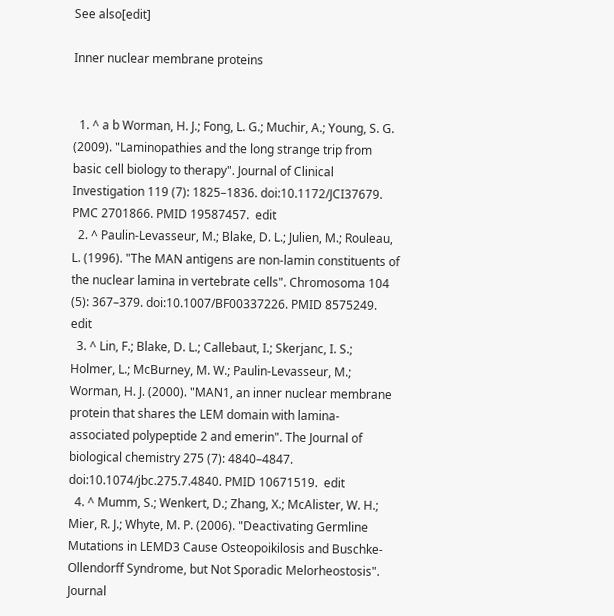See also[edit]

Inner nuclear membrane proteins


  1. ^ a b Worman, H. J.; Fong, L. G.; Muchir, A.; Young, S. G. (2009). "Laminopathies and the long strange trip from basic cell biology to therapy". Journal of Clinical Investigation 119 (7): 1825–1836. doi:10.1172/JCI37679. PMC 2701866. PMID 19587457.  edit
  2. ^ Paulin-Levasseur, M.; Blake, D. L.; Julien, M.; Rouleau, L. (1996). "The MAN antigens are non-lamin constituents of the nuclear lamina in vertebrate cells". Chromosoma 104 (5): 367–379. doi:10.1007/BF00337226. PMID 8575249.  edit
  3. ^ Lin, F.; Blake, D. L.; Callebaut, I.; Skerjanc, I. S.; Holmer, L.; McBurney, M. W.; Paulin-Levasseur, M.; Worman, H. J. (2000). "MAN1, an inner nuclear membrane protein that shares the LEM domain with lamina-associated polypeptide 2 and emerin". The Journal of biological chemistry 275 (7): 4840–4847. doi:10.1074/jbc.275.7.4840. PMID 10671519.  edit
  4. ^ Mumm, S.; Wenkert, D.; Zhang, X.; McAlister, W. H.; Mier, R. J.; Whyte, M. P. (2006). "Deactivating Germline Mutations in LEMD3 Cause Osteopoikilosis and Buschke-Ollendorff Syndrome, but Not Sporadic Melorheostosis". Journal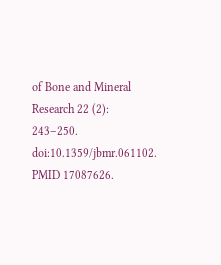of Bone and Mineral Research 22 (2): 243–250. doi:10.1359/jbmr.061102. PMID 17087626.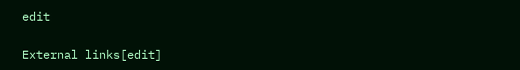edit

External links[edit]